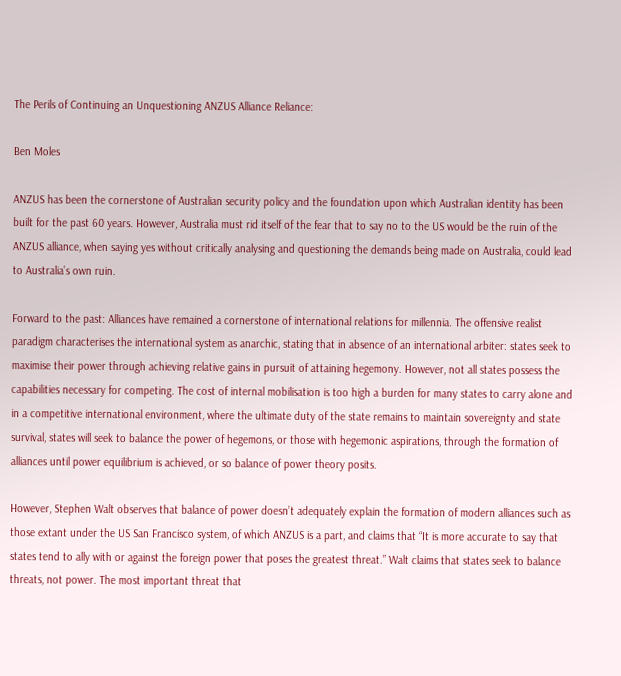The Perils of Continuing an Unquestioning ANZUS Alliance Reliance:

Ben Moles

ANZUS has been the cornerstone of Australian security policy and the foundation upon which Australian identity has been built for the past 60 years. However, Australia must rid itself of the fear that to say no to the US would be the ruin of the ANZUS alliance, when saying yes without critically analysing and questioning the demands being made on Australia, could lead to Australia’s own ruin.

Forward to the past: Alliances have remained a cornerstone of international relations for millennia. The offensive realist paradigm characterises the international system as anarchic, stating that in absence of an international arbiter: states seek to maximise their power through achieving relative gains in pursuit of attaining hegemony. However, not all states possess the capabilities necessary for competing. The cost of internal mobilisation is too high a burden for many states to carry alone and in a competitive international environment, where the ultimate duty of the state remains to maintain sovereignty and state survival, states will seek to balance the power of hegemons, or those with hegemonic aspirations, through the formation of alliances until power equilibrium is achieved, or so balance of power theory posits.

However, Stephen Walt observes that balance of power doesn’t adequately explain the formation of modern alliances such as those extant under the US San Francisco system, of which ANZUS is a part, and claims that “It is more accurate to say that states tend to ally with or against the foreign power that poses the greatest threat.” Walt claims that states seek to balance threats, not power. The most important threat that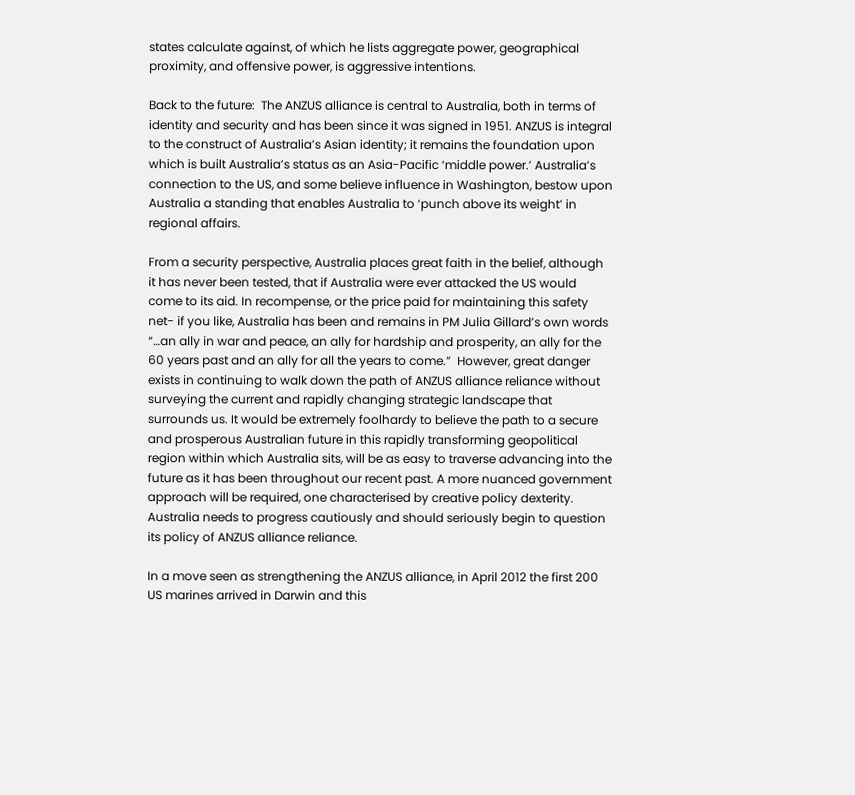states calculate against, of which he lists aggregate power, geographical proximity, and offensive power, is aggressive intentions.

Back to the future:  The ANZUS alliance is central to Australia, both in terms of identity and security and has been since it was signed in 1951. ANZUS is integral to the construct of Australia’s Asian identity; it remains the foundation upon which is built Australia’s status as an Asia-Pacific ‘middle power.’ Australia’s connection to the US, and some believe influence in Washington, bestow upon Australia a standing that enables Australia to ‘punch above its weight’ in regional affairs.

From a security perspective, Australia places great faith in the belief, although it has never been tested, that if Australia were ever attacked the US would come to its aid. In recompense, or the price paid for maintaining this safety net- if you like, Australia has been and remains in PM Julia Gillard’s own words “…an ally in war and peace, an ally for hardship and prosperity, an ally for the 60 years past and an ally for all the years to come.”  However, great danger exists in continuing to walk down the path of ANZUS alliance reliance without surveying the current and rapidly changing strategic landscape that surrounds us. It would be extremely foolhardy to believe the path to a secure and prosperous Australian future in this rapidly transforming geopolitical region within which Australia sits, will be as easy to traverse advancing into the future as it has been throughout our recent past. A more nuanced government approach will be required, one characterised by creative policy dexterity. Australia needs to progress cautiously and should seriously begin to question its policy of ANZUS alliance reliance.

In a move seen as strengthening the ANZUS alliance, in April 2012 the first 200 US marines arrived in Darwin and this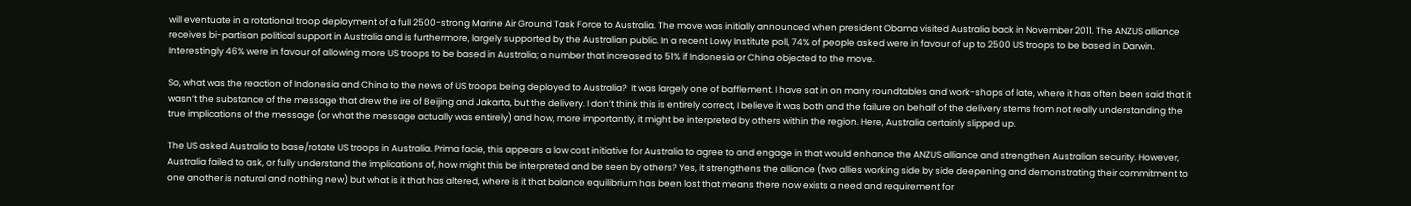will eventuate in a rotational troop deployment of a full 2500-strong Marine Air Ground Task Force to Australia. The move was initially announced when president Obama visited Australia back in November 2011. The ANZUS alliance receives bi-partisan political support in Australia and is furthermore, largely supported by the Australian public. In a recent Lowy Institute poll, 74% of people asked were in favour of up to 2500 US troops to be based in Darwin. Interestingly 46% were in favour of allowing more US troops to be based in Australia; a number that increased to 51% if Indonesia or China objected to the move.

So, what was the reaction of Indonesia and China to the news of US troops being deployed to Australia?  It was largely one of bafflement. I have sat in on many roundtables and work-shops of late, where it has often been said that it wasn’t the substance of the message that drew the ire of Beijing and Jakarta, but the delivery. I don’t think this is entirely correct, I believe it was both and the failure on behalf of the delivery stems from not really understanding the true implications of the message (or what the message actually was entirely) and how, more importantly, it might be interpreted by others within the region. Here, Australia certainly slipped up.

The US asked Australia to base/rotate US troops in Australia. Prima facie, this appears a low cost initiative for Australia to agree to and engage in that would enhance the ANZUS alliance and strengthen Australian security. However, Australia failed to ask, or fully understand the implications of, how might this be interpreted and be seen by others? Yes, it strengthens the alliance (two allies working side by side deepening and demonstrating their commitment to one another is natural and nothing new) but what is it that has altered, where is it that balance equilibrium has been lost that means there now exists a need and requirement for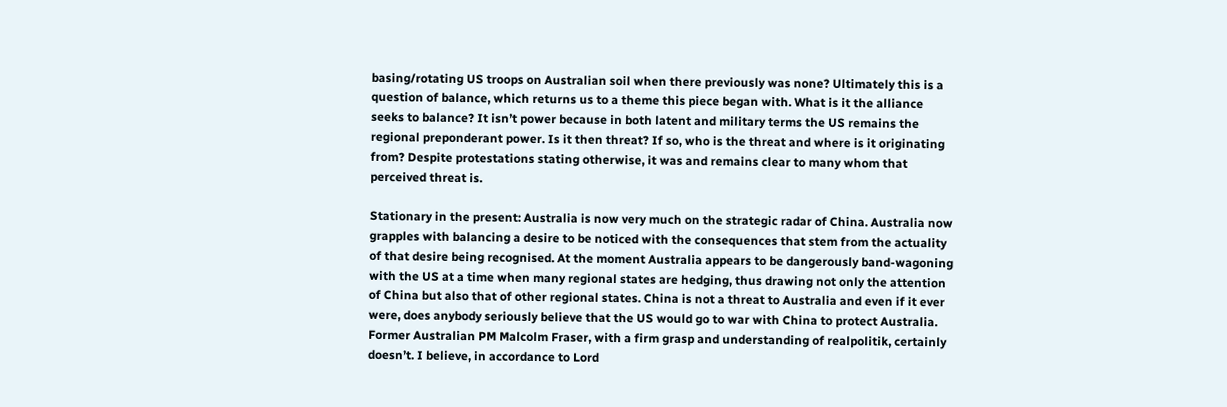basing/rotating US troops on Australian soil when there previously was none? Ultimately this is a question of balance, which returns us to a theme this piece began with. What is it the alliance seeks to balance? It isn’t power because in both latent and military terms the US remains the regional preponderant power. Is it then threat? If so, who is the threat and where is it originating from? Despite protestations stating otherwise, it was and remains clear to many whom that perceived threat is.

Stationary in the present: Australia is now very much on the strategic radar of China. Australia now grapples with balancing a desire to be noticed with the consequences that stem from the actuality of that desire being recognised. At the moment Australia appears to be dangerously band-wagoning with the US at a time when many regional states are hedging, thus drawing not only the attention of China but also that of other regional states. China is not a threat to Australia and even if it ever were, does anybody seriously believe that the US would go to war with China to protect Australia. Former Australian PM Malcolm Fraser, with a firm grasp and understanding of realpolitik, certainly doesn’t. I believe, in accordance to Lord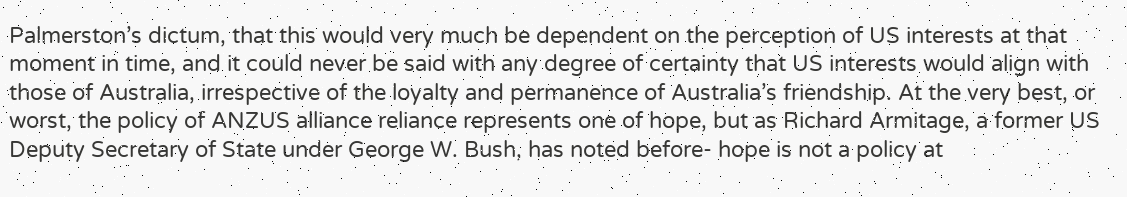Palmerston’s dictum, that this would very much be dependent on the perception of US interests at that moment in time, and it could never be said with any degree of certainty that US interests would align with those of Australia, irrespective of the loyalty and permanence of Australia’s friendship. At the very best, or worst, the policy of ANZUS alliance reliance represents one of hope, but as Richard Armitage, a former US Deputy Secretary of State under George W. Bush, has noted before- hope is not a policy at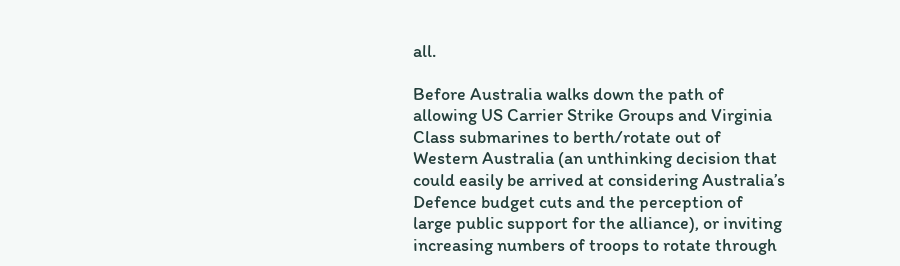all.

Before Australia walks down the path of allowing US Carrier Strike Groups and Virginia Class submarines to berth/rotate out of Western Australia (an unthinking decision that could easily be arrived at considering Australia’s Defence budget cuts and the perception of large public support for the alliance), or inviting increasing numbers of troops to rotate through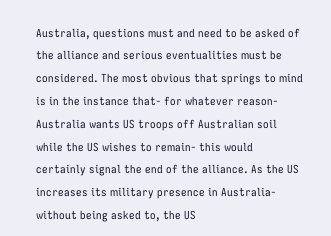Australia, questions must and need to be asked of the alliance and serious eventualities must be considered. The most obvious that springs to mind is in the instance that- for whatever reason- Australia wants US troops off Australian soil while the US wishes to remain- this would certainly signal the end of the alliance. As the US increases its military presence in Australia- without being asked to, the US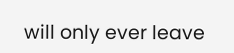will only ever leave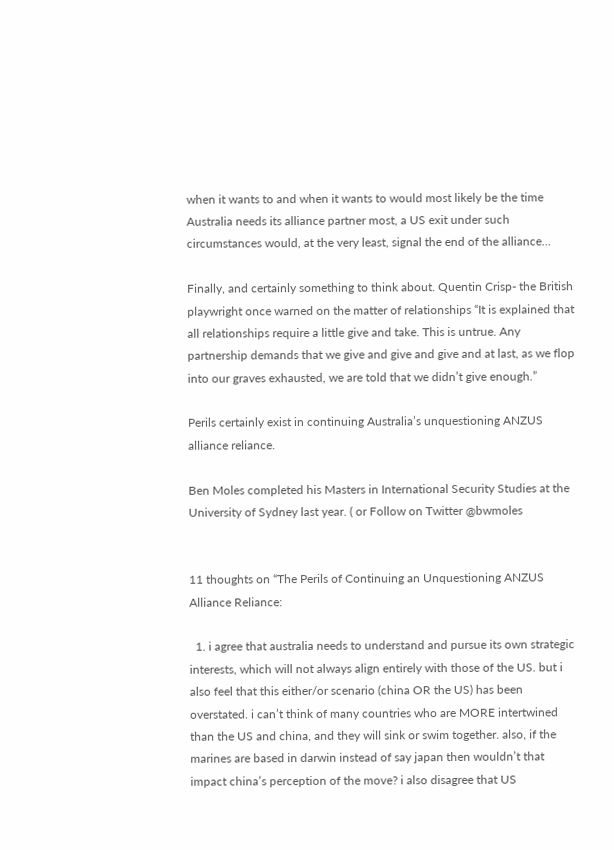when it wants to and when it wants to would most likely be the time Australia needs its alliance partner most, a US exit under such circumstances would, at the very least, signal the end of the alliance…

Finally, and certainly something to think about. Quentin Crisp- the British playwright once warned on the matter of relationships “It is explained that all relationships require a little give and take. This is untrue. Any partnership demands that we give and give and give and at last, as we flop into our graves exhausted, we are told that we didn’t give enough.”

Perils certainly exist in continuing Australia’s unquestioning ANZUS alliance reliance.

Ben Moles completed his Masters in International Security Studies at the University of Sydney last year. ( or Follow on Twitter @bwmoles


11 thoughts on “The Perils of Continuing an Unquestioning ANZUS Alliance Reliance:

  1. i agree that australia needs to understand and pursue its own strategic interests, which will not always align entirely with those of the US. but i also feel that this either/or scenario (china OR the US) has been overstated. i can’t think of many countries who are MORE intertwined than the US and china, and they will sink or swim together. also, if the marines are based in darwin instead of say japan then wouldn’t that impact china’s perception of the move? i also disagree that US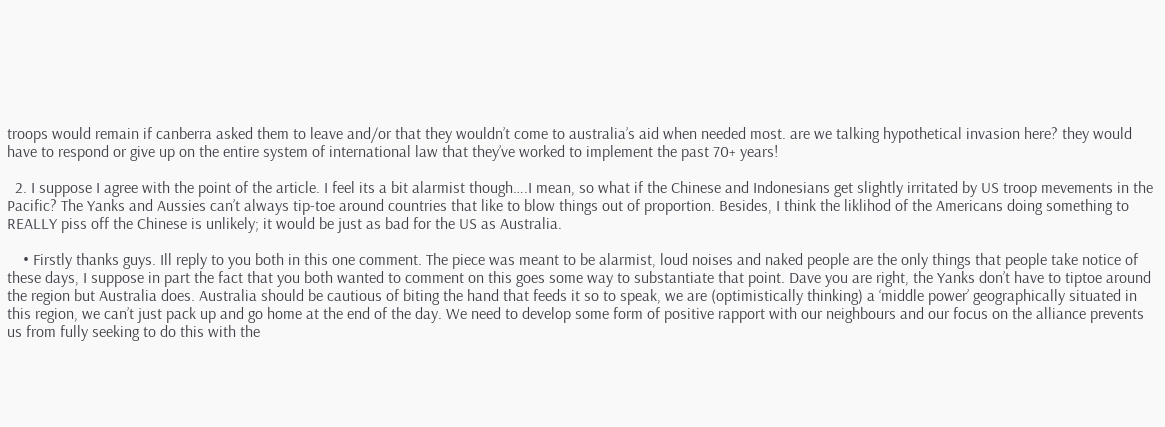troops would remain if canberra asked them to leave and/or that they wouldn’t come to australia’s aid when needed most. are we talking hypothetical invasion here? they would have to respond or give up on the entire system of international law that they’ve worked to implement the past 70+ years!

  2. I suppose I agree with the point of the article. I feel its a bit alarmist though….I mean, so what if the Chinese and Indonesians get slightly irritated by US troop mevements in the Pacific? The Yanks and Aussies can’t always tip-toe around countries that like to blow things out of proportion. Besides, I think the liklihod of the Americans doing something to REALLY piss off the Chinese is unlikely; it would be just as bad for the US as Australia.

    • Firstly thanks guys. Ill reply to you both in this one comment. The piece was meant to be alarmist, loud noises and naked people are the only things that people take notice of these days, I suppose in part the fact that you both wanted to comment on this goes some way to substantiate that point. Dave you are right, the Yanks don’t have to tiptoe around the region but Australia does. Australia should be cautious of biting the hand that feeds it so to speak, we are (optimistically thinking) a ‘middle power’ geographically situated in this region, we can’t just pack up and go home at the end of the day. We need to develop some form of positive rapport with our neighbours and our focus on the alliance prevents us from fully seeking to do this with the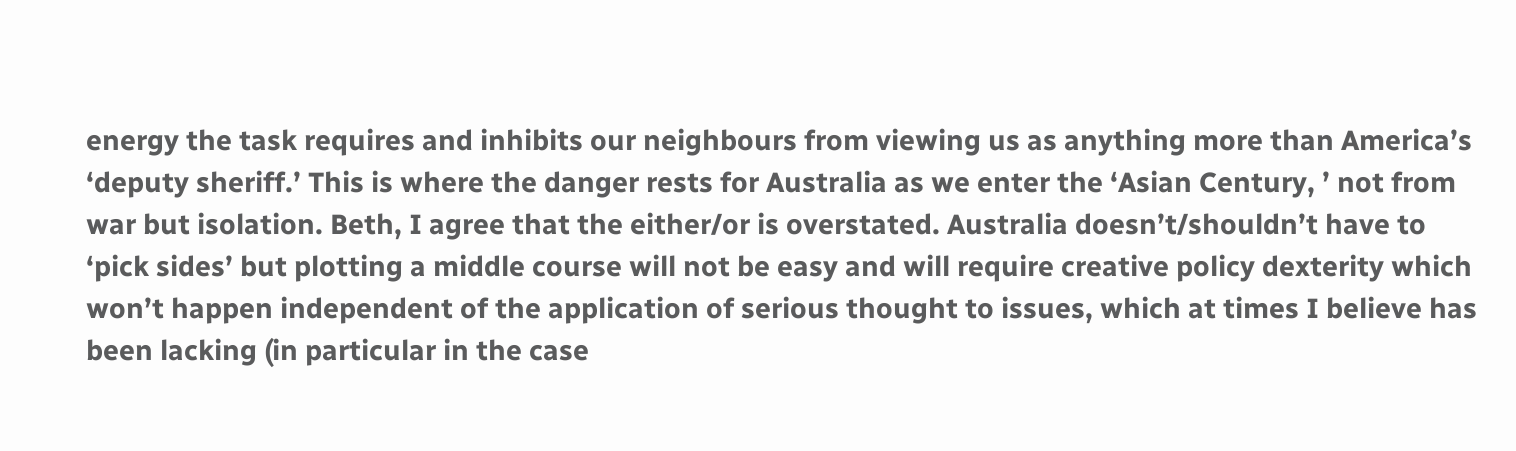energy the task requires and inhibits our neighbours from viewing us as anything more than America’s ‘deputy sheriff.’ This is where the danger rests for Australia as we enter the ‘Asian Century, ’ not from war but isolation. Beth, I agree that the either/or is overstated. Australia doesn’t/shouldn’t have to ‘pick sides’ but plotting a middle course will not be easy and will require creative policy dexterity which won’t happen independent of the application of serious thought to issues, which at times I believe has been lacking (in particular in the case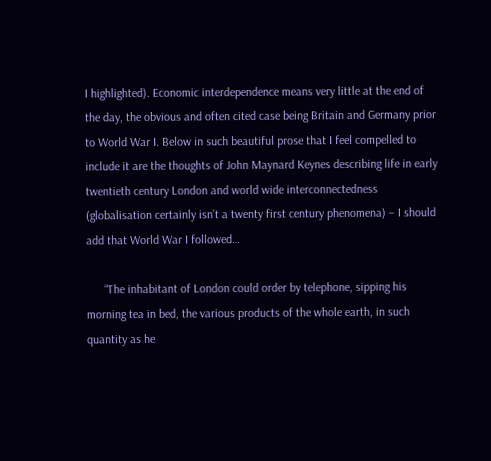I highlighted). Economic interdependence means very little at the end of the day, the obvious and often cited case being Britain and Germany prior to World War I. Below in such beautiful prose that I feel compelled to include it are the thoughts of John Maynard Keynes describing life in early twentieth century London and world wide interconnectedness (globalisation certainly isn’t a twenty first century phenomena) – I should add that World War I followed…

      “The inhabitant of London could order by telephone, sipping his morning tea in bed, the various products of the whole earth, in such quantity as he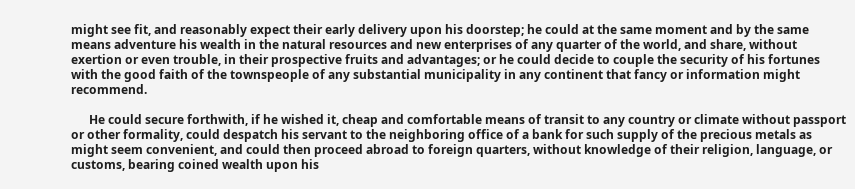might see fit, and reasonably expect their early delivery upon his doorstep; he could at the same moment and by the same means adventure his wealth in the natural resources and new enterprises of any quarter of the world, and share, without exertion or even trouble, in their prospective fruits and advantages; or he could decide to couple the security of his fortunes with the good faith of the townspeople of any substantial municipality in any continent that fancy or information might recommend.

      He could secure forthwith, if he wished it, cheap and comfortable means of transit to any country or climate without passport or other formality, could despatch his servant to the neighboring office of a bank for such supply of the precious metals as might seem convenient, and could then proceed abroad to foreign quarters, without knowledge of their religion, language, or customs, bearing coined wealth upon his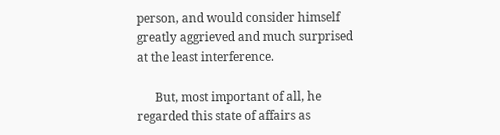person, and would consider himself greatly aggrieved and much surprised at the least interference.

      But, most important of all, he regarded this state of affairs as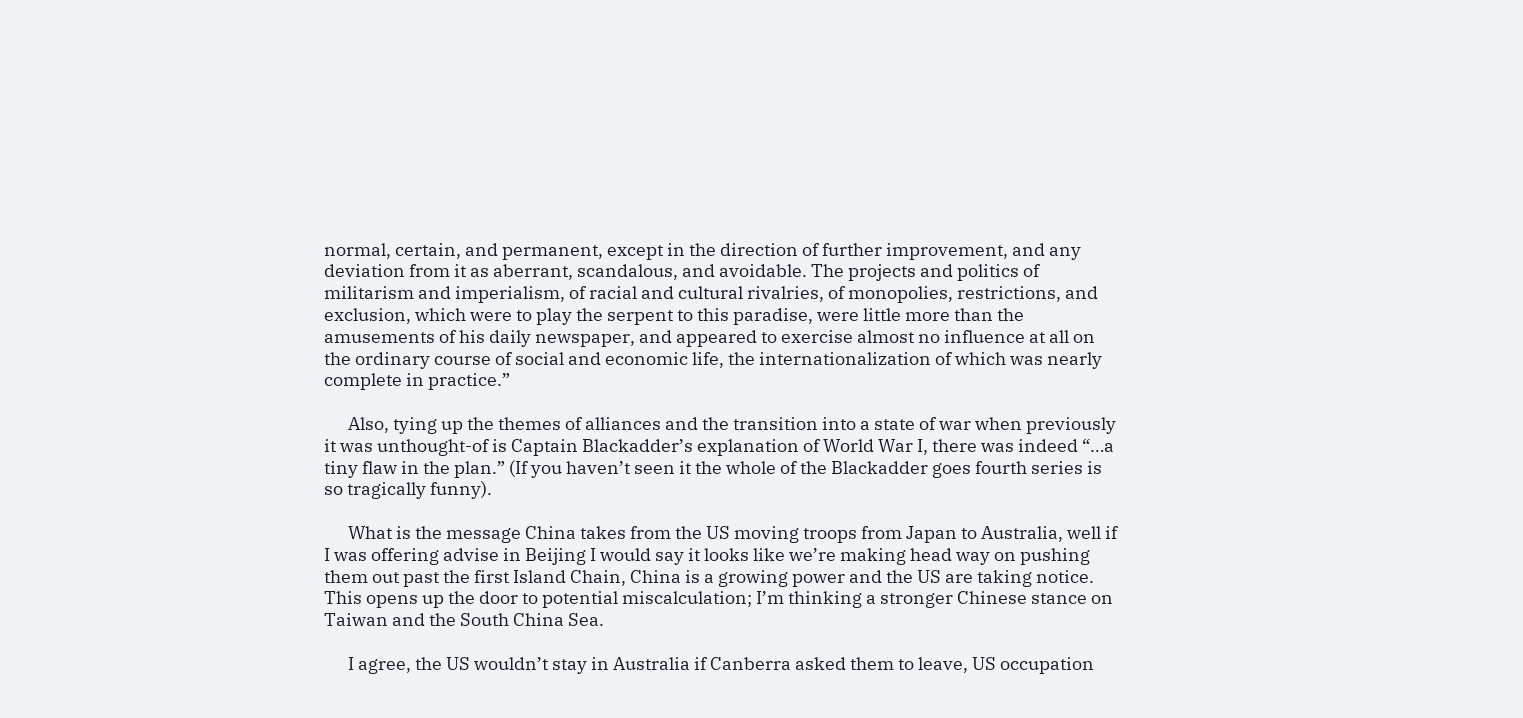normal, certain, and permanent, except in the direction of further improvement, and any deviation from it as aberrant, scandalous, and avoidable. The projects and politics of militarism and imperialism, of racial and cultural rivalries, of monopolies, restrictions, and exclusion, which were to play the serpent to this paradise, were little more than the amusements of his daily newspaper, and appeared to exercise almost no influence at all on the ordinary course of social and economic life, the internationalization of which was nearly complete in practice.”

      Also, tying up the themes of alliances and the transition into a state of war when previously it was unthought-of is Captain Blackadder’s explanation of World War I, there was indeed “…a tiny flaw in the plan.” (If you haven’t seen it the whole of the Blackadder goes fourth series is so tragically funny).

      What is the message China takes from the US moving troops from Japan to Australia, well if I was offering advise in Beijing I would say it looks like we’re making head way on pushing them out past the first Island Chain, China is a growing power and the US are taking notice. This opens up the door to potential miscalculation; I’m thinking a stronger Chinese stance on Taiwan and the South China Sea.

      I agree, the US wouldn’t stay in Australia if Canberra asked them to leave, US occupation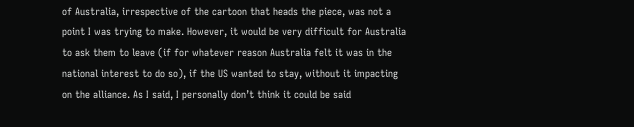of Australia, irrespective of the cartoon that heads the piece, was not a point I was trying to make. However, it would be very difficult for Australia to ask them to leave (if for whatever reason Australia felt it was in the national interest to do so), if the US wanted to stay, without it impacting on the alliance. As I said, I personally don’t think it could be said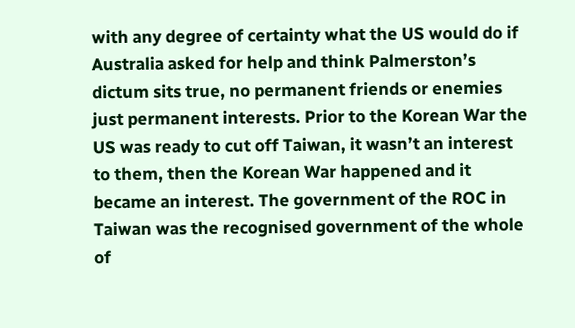with any degree of certainty what the US would do if Australia asked for help and think Palmerston’s dictum sits true, no permanent friends or enemies just permanent interests. Prior to the Korean War the US was ready to cut off Taiwan, it wasn’t an interest to them, then the Korean War happened and it became an interest. The government of the ROC in Taiwan was the recognised government of the whole of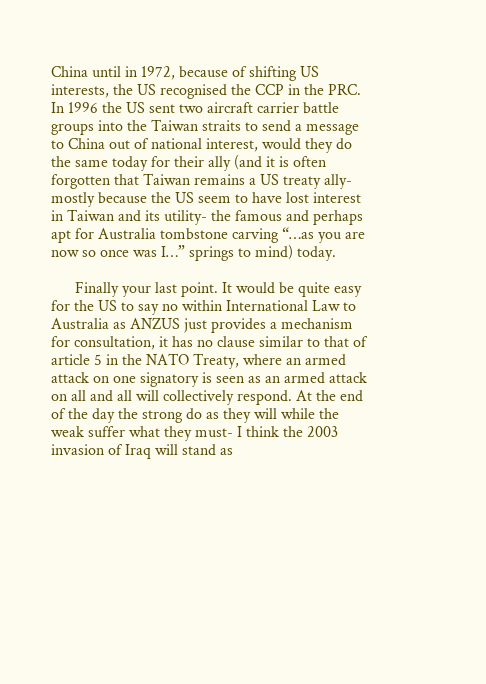China until in 1972, because of shifting US interests, the US recognised the CCP in the PRC. In 1996 the US sent two aircraft carrier battle groups into the Taiwan straits to send a message to China out of national interest, would they do the same today for their ally (and it is often forgotten that Taiwan remains a US treaty ally- mostly because the US seem to have lost interest in Taiwan and its utility- the famous and perhaps apt for Australia tombstone carving “…as you are now so once was I…” springs to mind) today.

      Finally your last point. It would be quite easy for the US to say no within International Law to Australia as ANZUS just provides a mechanism for consultation, it has no clause similar to that of article 5 in the NATO Treaty, where an armed attack on one signatory is seen as an armed attack on all and all will collectively respond. At the end of the day the strong do as they will while the weak suffer what they must- I think the 2003 invasion of Iraq will stand as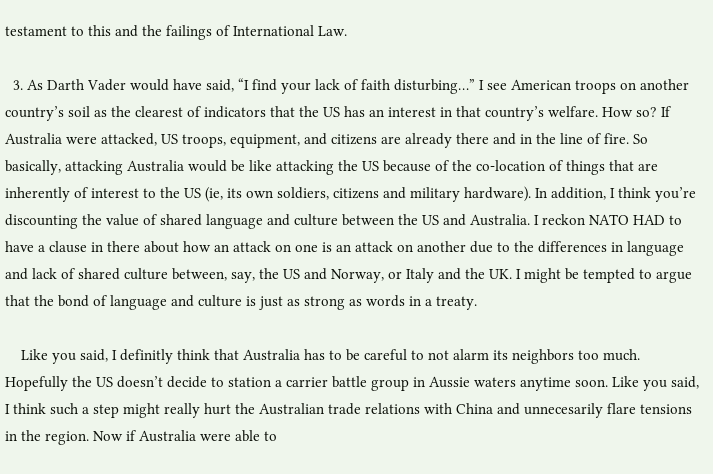testament to this and the failings of International Law.

  3. As Darth Vader would have said, “I find your lack of faith disturbing…” I see American troops on another country’s soil as the clearest of indicators that the US has an interest in that country’s welfare. How so? If Australia were attacked, US troops, equipment, and citizens are already there and in the line of fire. So basically, attacking Australia would be like attacking the US because of the co-location of things that are inherently of interest to the US (ie, its own soldiers, citizens and military hardware). In addition, I think you’re discounting the value of shared language and culture between the US and Australia. I reckon NATO HAD to have a clause in there about how an attack on one is an attack on another due to the differences in language and lack of shared culture between, say, the US and Norway, or Italy and the UK. I might be tempted to argue that the bond of language and culture is just as strong as words in a treaty.

    Like you said, I definitly think that Australia has to be careful to not alarm its neighbors too much. Hopefully the US doesn’t decide to station a carrier battle group in Aussie waters anytime soon. Like you said, I think such a step might really hurt the Australian trade relations with China and unnecesarily flare tensions in the region. Now if Australia were able to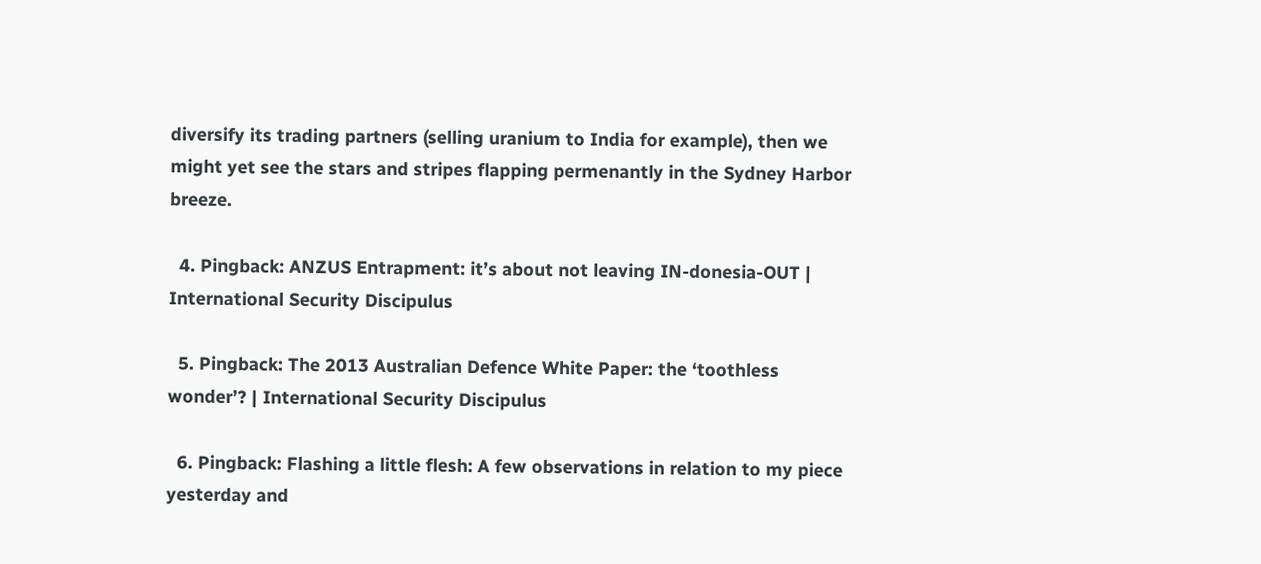diversify its trading partners (selling uranium to India for example), then we might yet see the stars and stripes flapping permenantly in the Sydney Harbor breeze.

  4. Pingback: ANZUS Entrapment: it’s about not leaving IN-donesia-OUT | International Security Discipulus

  5. Pingback: The 2013 Australian Defence White Paper: the ‘toothless wonder’? | International Security Discipulus

  6. Pingback: Flashing a little flesh: A few observations in relation to my piece yesterday and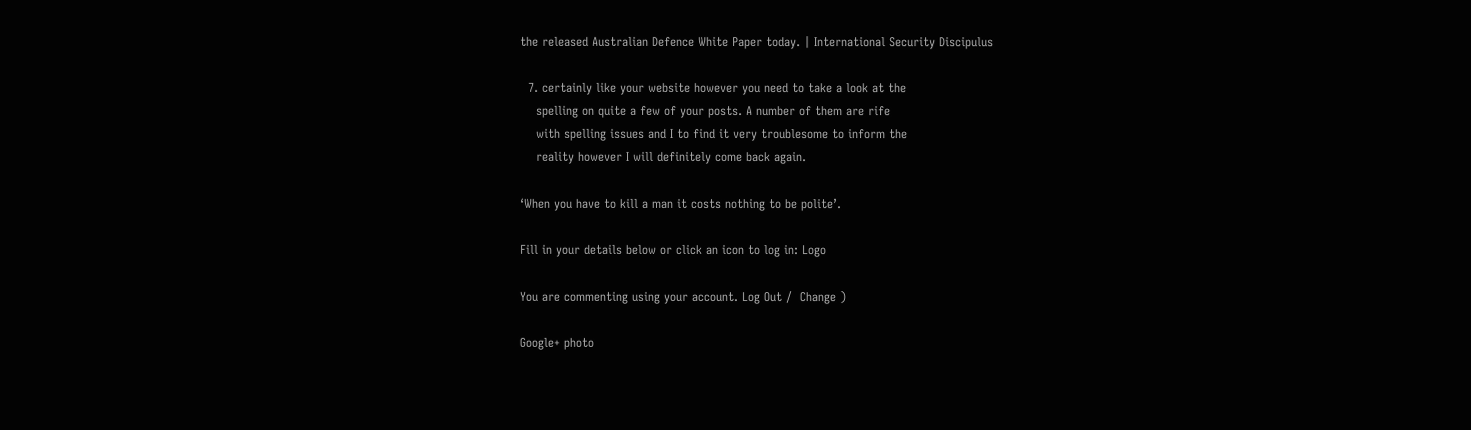the released Australian Defence White Paper today. | International Security Discipulus

  7. certainly like your website however you need to take a look at the
    spelling on quite a few of your posts. A number of them are rife
    with spelling issues and I to find it very troublesome to inform the
    reality however I will definitely come back again.

‘When you have to kill a man it costs nothing to be polite’.

Fill in your details below or click an icon to log in: Logo

You are commenting using your account. Log Out /  Change )

Google+ photo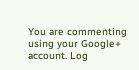You are commenting using your Google+ account. Log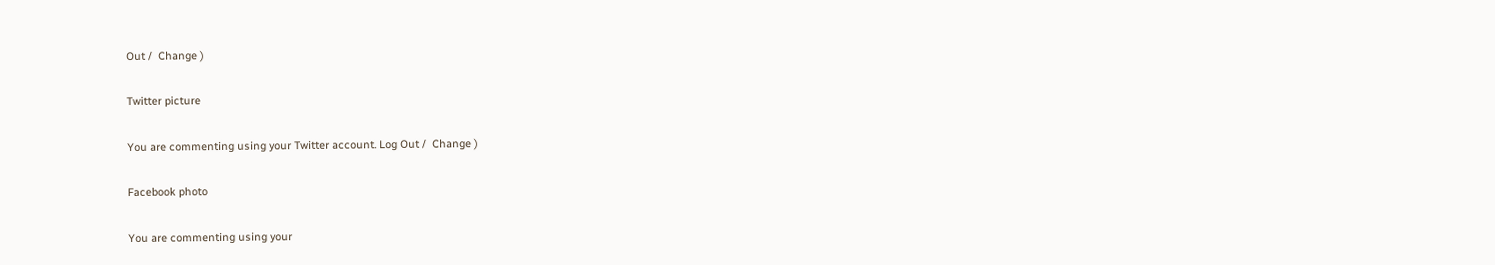Out /  Change )

Twitter picture

You are commenting using your Twitter account. Log Out /  Change )

Facebook photo

You are commenting using your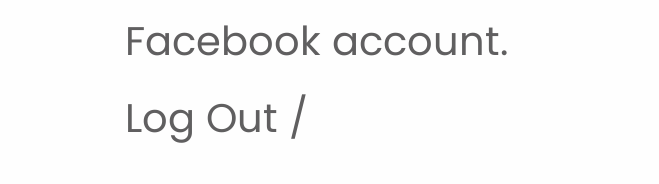Facebook account. Log Out /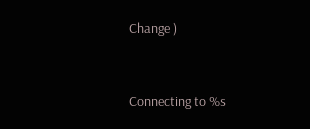Change )


Connecting to %s